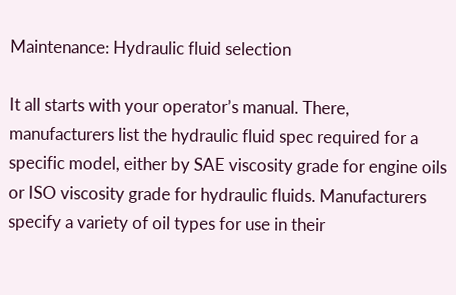Maintenance: Hydraulic fluid selection

It all starts with your operator’s manual. There, manufacturers list the hydraulic fluid spec required for a specific model, either by SAE viscosity grade for engine oils or ISO viscosity grade for hydraulic fluids. Manufacturers specify a variety of oil types for use in their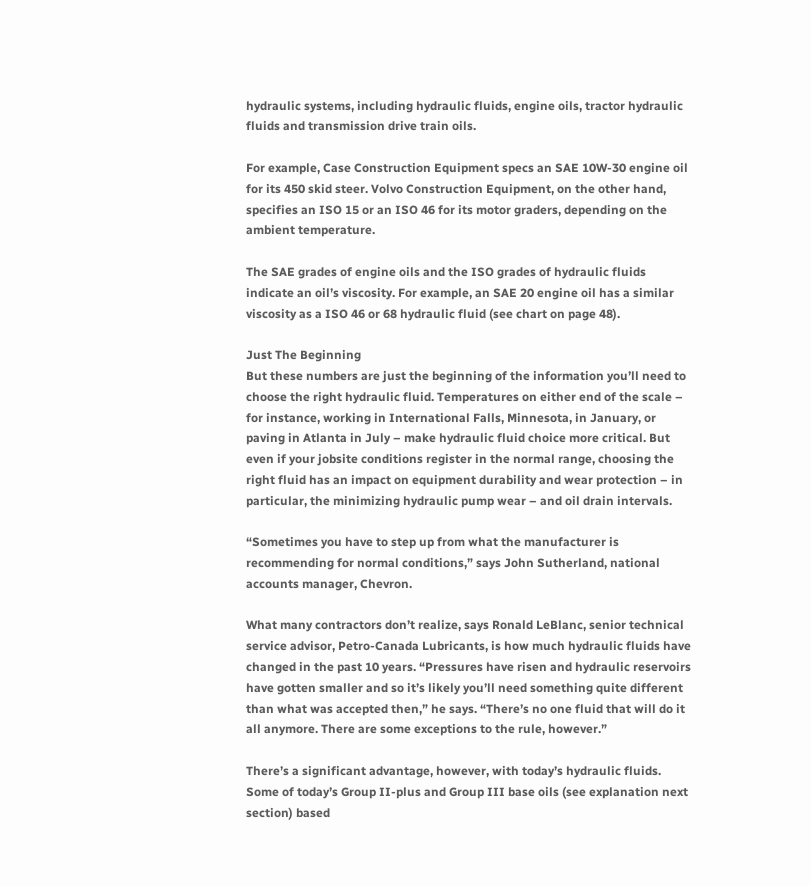hydraulic systems, including hydraulic fluids, engine oils, tractor hydraulic fluids and transmission drive train oils.

For example, Case Construction Equipment specs an SAE 10W-30 engine oil for its 450 skid steer. Volvo Construction Equipment, on the other hand, specifies an ISO 15 or an ISO 46 for its motor graders, depending on the ambient temperature.

The SAE grades of engine oils and the ISO grades of hydraulic fluids indicate an oil’s viscosity. For example, an SAE 20 engine oil has a similar viscosity as a ISO 46 or 68 hydraulic fluid (see chart on page 48).

Just The Beginning
But these numbers are just the beginning of the information you’ll need to choose the right hydraulic fluid. Temperatures on either end of the scale – for instance, working in International Falls, Minnesota, in January, or paving in Atlanta in July – make hydraulic fluid choice more critical. But even if your jobsite conditions register in the normal range, choosing the right fluid has an impact on equipment durability and wear protection – in particular, the minimizing hydraulic pump wear – and oil drain intervals.

“Sometimes you have to step up from what the manufacturer is recommending for normal conditions,” says John Sutherland, national accounts manager, Chevron.

What many contractors don’t realize, says Ronald LeBlanc, senior technical service advisor, Petro-Canada Lubricants, is how much hydraulic fluids have changed in the past 10 years. “Pressures have risen and hydraulic reservoirs have gotten smaller and so it’s likely you’ll need something quite different than what was accepted then,” he says. “There’s no one fluid that will do it all anymore. There are some exceptions to the rule, however.”

There’s a significant advantage, however, with today’s hydraulic fluids. Some of today’s Group II-plus and Group III base oils (see explanation next section) based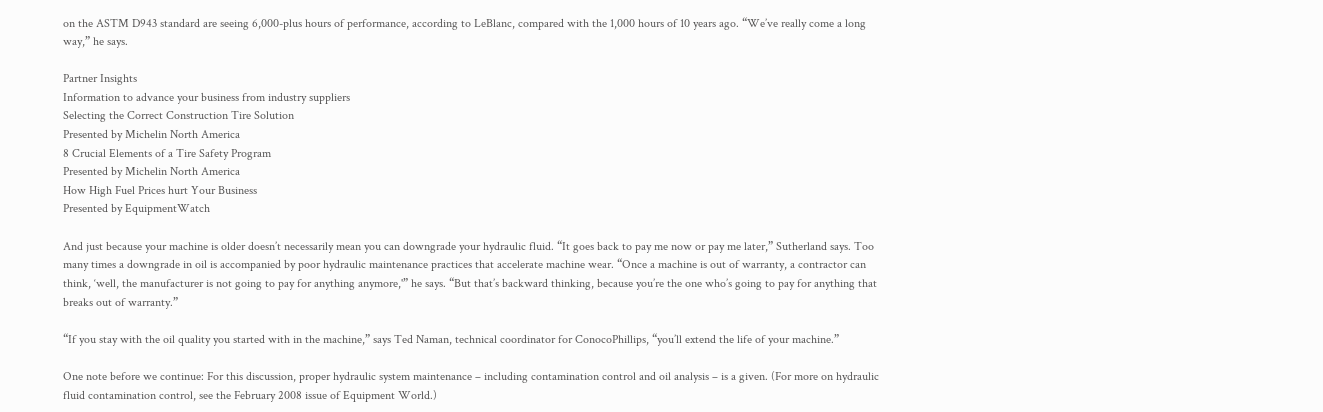on the ASTM D943 standard are seeing 6,000-plus hours of performance, according to LeBlanc, compared with the 1,000 hours of 10 years ago. “We’ve really come a long way,” he says.

Partner Insights
Information to advance your business from industry suppliers
Selecting the Correct Construction Tire Solution
Presented by Michelin North America
8 Crucial Elements of a Tire Safety Program
Presented by Michelin North America
How High Fuel Prices hurt Your Business
Presented by EquipmentWatch

And just because your machine is older doesn’t necessarily mean you can downgrade your hydraulic fluid. “It goes back to pay me now or pay me later,” Sutherland says. Too many times a downgrade in oil is accompanied by poor hydraulic maintenance practices that accelerate machine wear. “Once a machine is out of warranty, a contractor can think, ‘well, the manufacturer is not going to pay for anything anymore,'” he says. “But that’s backward thinking, because you’re the one who’s going to pay for anything that breaks out of warranty.”

“If you stay with the oil quality you started with in the machine,” says Ted Naman, technical coordinator for ConocoPhillips, “you’ll extend the life of your machine.”

One note before we continue: For this discussion, proper hydraulic system maintenance – including contamination control and oil analysis – is a given. (For more on hydraulic fluid contamination control, see the February 2008 issue of Equipment World.)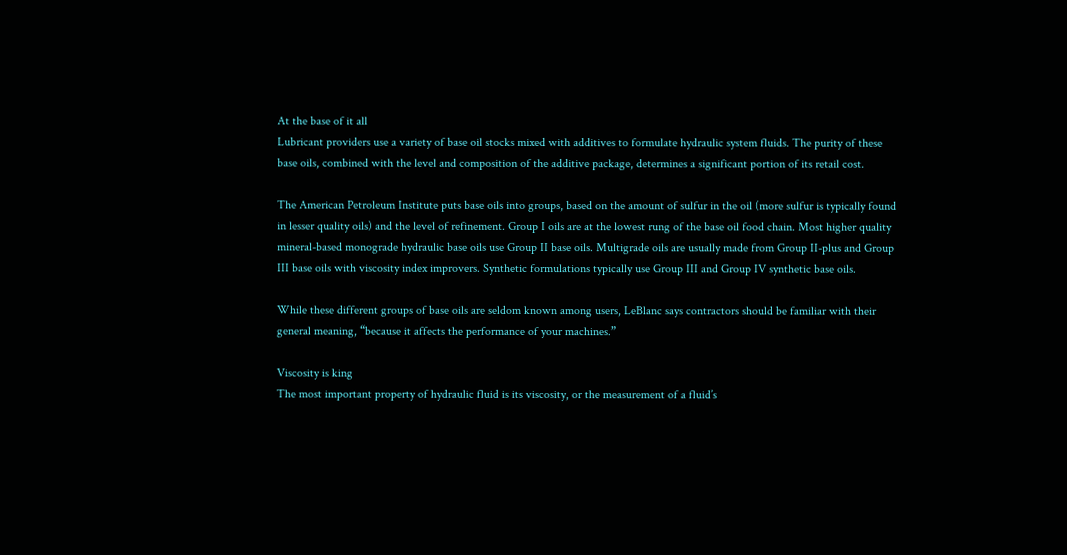At the base of it all
Lubricant providers use a variety of base oil stocks mixed with additives to formulate hydraulic system fluids. The purity of these base oils, combined with the level and composition of the additive package, determines a significant portion of its retail cost.

The American Petroleum Institute puts base oils into groups, based on the amount of sulfur in the oil (more sulfur is typically found in lesser quality oils) and the level of refinement. Group I oils are at the lowest rung of the base oil food chain. Most higher quality mineral-based monograde hydraulic base oils use Group II base oils. Multigrade oils are usually made from Group II-plus and Group III base oils with viscosity index improvers. Synthetic formulations typically use Group III and Group IV synthetic base oils.

While these different groups of base oils are seldom known among users, LeBlanc says contractors should be familiar with their general meaning, “because it affects the performance of your machines.”

Viscosity is king
The most important property of hydraulic fluid is its viscosity, or the measurement of a fluid’s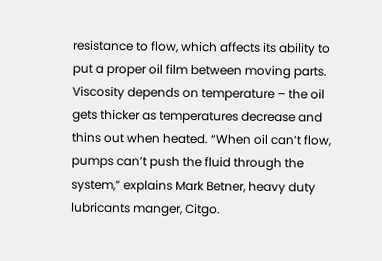resistance to flow, which affects its ability to put a proper oil film between moving parts. Viscosity depends on temperature – the oil gets thicker as temperatures decrease and thins out when heated. “When oil can’t flow, pumps can’t push the fluid through the system,” explains Mark Betner, heavy duty lubricants manger, Citgo.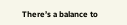There’s a balance to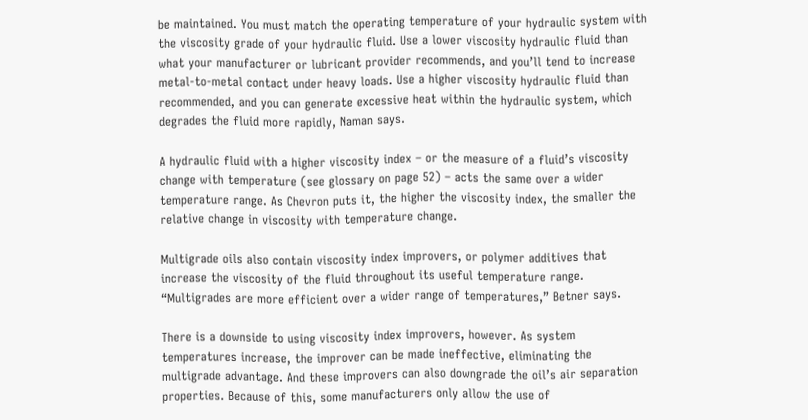be maintained. You must match the operating temperature of your hydraulic system with the viscosity grade of your hydraulic fluid. Use a lower viscosity hydraulic fluid than what your manufacturer or lubricant provider recommends, and you’ll tend to increase metal-to-metal contact under heavy loads. Use a higher viscosity hydraulic fluid than recommended, and you can generate excessive heat within the hydraulic system, which degrades the fluid more rapidly, Naman says.

A hydraulic fluid with a higher viscosity index – or the measure of a fluid’s viscosity change with temperature (see glossary on page 52) – acts the same over a wider temperature range. As Chevron puts it, the higher the viscosity index, the smaller the relative change in viscosity with temperature change.

Multigrade oils also contain viscosity index improvers, or polymer additives that increase the viscosity of the fluid throughout its useful temperature range. “Multigrades are more efficient over a wider range of temperatures,” Betner says.

There is a downside to using viscosity index improvers, however. As system temperatures increase, the improver can be made ineffective, eliminating the multigrade advantage. And these improvers can also downgrade the oil’s air separation properties. Because of this, some manufacturers only allow the use of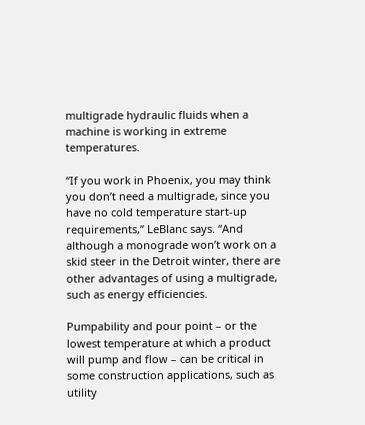multigrade hydraulic fluids when a machine is working in extreme temperatures.

“If you work in Phoenix, you may think you don’t need a multigrade, since you have no cold temperature start-up requirements,” LeBlanc says. “And although a monograde won’t work on a skid steer in the Detroit winter, there are other advantages of using a multigrade, such as energy efficiencies.

Pumpability and pour point – or the lowest temperature at which a product will pump and flow – can be critical in some construction applications, such as utility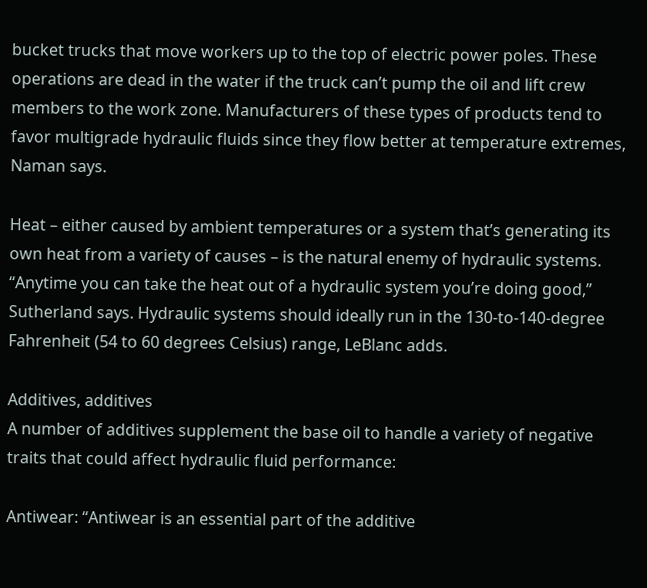bucket trucks that move workers up to the top of electric power poles. These operations are dead in the water if the truck can’t pump the oil and lift crew members to the work zone. Manufacturers of these types of products tend to favor multigrade hydraulic fluids since they flow better at temperature extremes, Naman says.

Heat – either caused by ambient temperatures or a system that’s generating its own heat from a variety of causes – is the natural enemy of hydraulic systems. “Anytime you can take the heat out of a hydraulic system you’re doing good,” Sutherland says. Hydraulic systems should ideally run in the 130-to-140-degree Fahrenheit (54 to 60 degrees Celsius) range, LeBlanc adds.

Additives, additives
A number of additives supplement the base oil to handle a variety of negative traits that could affect hydraulic fluid performance:

Antiwear: “Antiwear is an essential part of the additive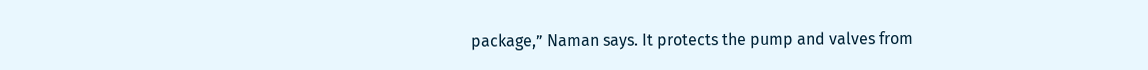package,” Naman says. It protects the pump and valves from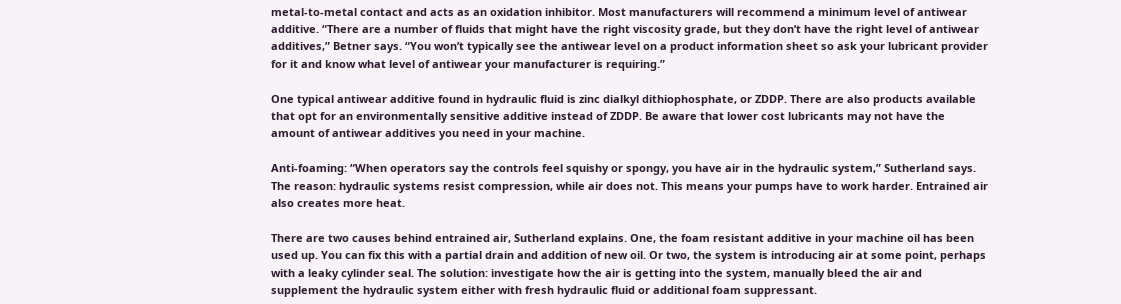metal-to-metal contact and acts as an oxidation inhibitor. Most manufacturers will recommend a minimum level of antiwear additive. “There are a number of fluids that might have the right viscosity grade, but they don’t have the right level of antiwear additives,” Betner says. “You won’t typically see the antiwear level on a product information sheet so ask your lubricant provider for it and know what level of antiwear your manufacturer is requiring.”

One typical antiwear additive found in hydraulic fluid is zinc dialkyl dithiophosphate, or ZDDP. There are also products available that opt for an environmentally sensitive additive instead of ZDDP. Be aware that lower cost lubricants may not have the amount of antiwear additives you need in your machine.

Anti-foaming: “When operators say the controls feel squishy or spongy, you have air in the hydraulic system,” Sutherland says. The reason: hydraulic systems resist compression, while air does not. This means your pumps have to work harder. Entrained air also creates more heat.

There are two causes behind entrained air, Sutherland explains. One, the foam resistant additive in your machine oil has been used up. You can fix this with a partial drain and addition of new oil. Or two, the system is introducing air at some point, perhaps with a leaky cylinder seal. The solution: investigate how the air is getting into the system, manually bleed the air and supplement the hydraulic system either with fresh hydraulic fluid or additional foam suppressant.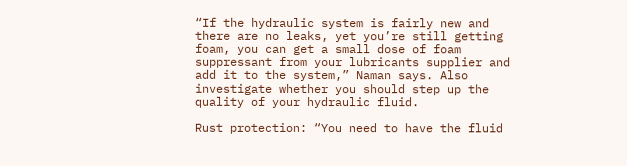“If the hydraulic system is fairly new and there are no leaks, yet you’re still getting foam, you can get a small dose of foam suppressant from your lubricants supplier and add it to the system,” Naman says. Also investigate whether you should step up the quality of your hydraulic fluid.

Rust protection: “You need to have the fluid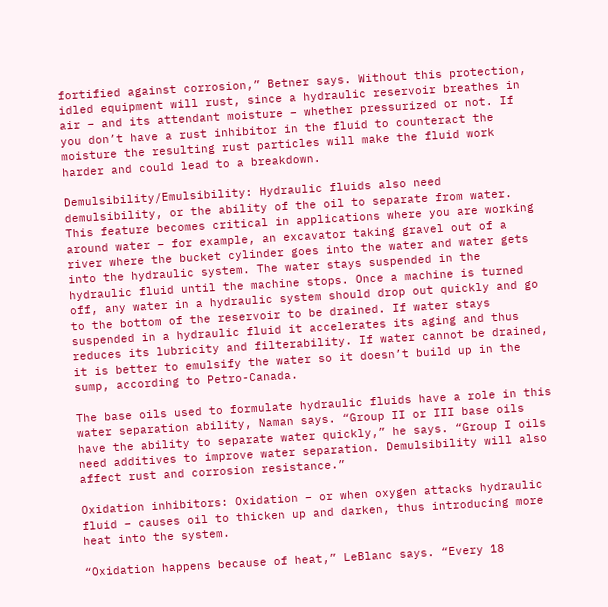fortified against corrosion,” Betner says. Without this protection, idled equipment will rust, since a hydraulic reservoir breathes in air – and its attendant moisture – whether pressurized or not. If you don’t have a rust inhibitor in the fluid to counteract the moisture the resulting rust particles will make the fluid work harder and could lead to a breakdown.

Demulsibility/Emulsibility: Hydraulic fluids also need demulsibility, or the ability of the oil to separate from water. This feature becomes critical in applications where you are working around water – for example, an excavator taking gravel out of a river where the bucket cylinder goes into the water and water gets into the hydraulic system. The water stays suspended in the hydraulic fluid until the machine stops. Once a machine is turned off, any water in a hydraulic system should drop out quickly and go to the bottom of the reservoir to be drained. If water stays suspended in a hydraulic fluid it accelerates its aging and thus reduces its lubricity and filterability. If water cannot be drained, it is better to emulsify the water so it doesn’t build up in the sump, according to Petro-Canada.

The base oils used to formulate hydraulic fluids have a role in this water separation ability, Naman says. “Group II or III base oils have the ability to separate water quickly,” he says. “Group I oils need additives to improve water separation. Demulsibility will also affect rust and corrosion resistance.”

Oxidation inhibitors: Oxidation – or when oxygen attacks hydraulic fluid – causes oil to thicken up and darken, thus introducing more heat into the system.

“Oxidation happens because of heat,” LeBlanc says. “Every 18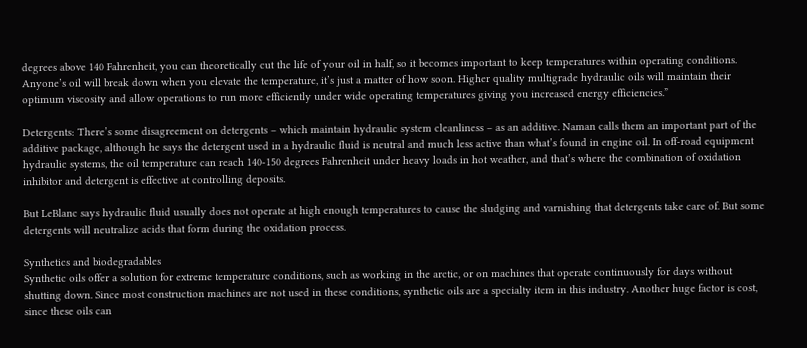degrees above 140 Fahrenheit, you can theoretically cut the life of your oil in half, so it becomes important to keep temperatures within operating conditions. Anyone’s oil will break down when you elevate the temperature, it’s just a matter of how soon. Higher quality multigrade hydraulic oils will maintain their optimum viscosity and allow operations to run more efficiently under wide operating temperatures giving you increased energy efficiencies.”

Detergents: There’s some disagreement on detergents – which maintain hydraulic system cleanliness – as an additive. Naman calls them an important part of the additive package, although he says the detergent used in a hydraulic fluid is neutral and much less active than what’s found in engine oil. In off-road equipment hydraulic systems, the oil temperature can reach 140-150 degrees Fahrenheit under heavy loads in hot weather, and that’s where the combination of oxidation inhibitor and detergent is effective at controlling deposits.

But LeBlanc says hydraulic fluid usually does not operate at high enough temperatures to cause the sludging and varnishing that detergents take care of. But some detergents will neutralize acids that form during the oxidation process.

Synthetics and biodegradables
Synthetic oils offer a solution for extreme temperature conditions, such as working in the arctic, or on machines that operate continuously for days without shutting down. Since most construction machines are not used in these conditions, synthetic oils are a specialty item in this industry. Another huge factor is cost, since these oils can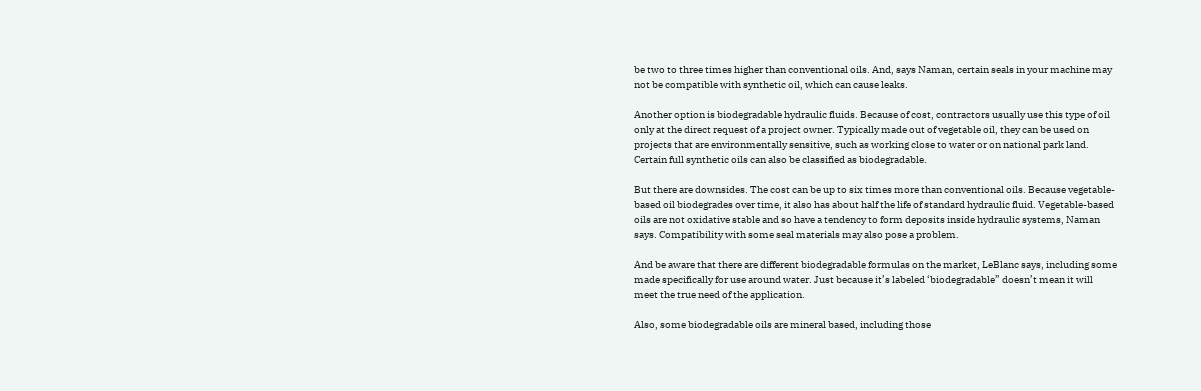be two to three times higher than conventional oils. And, says Naman, certain seals in your machine may not be compatible with synthetic oil, which can cause leaks.

Another option is biodegradable hydraulic fluids. Because of cost, contractors usually use this type of oil only at the direct request of a project owner. Typically made out of vegetable oil, they can be used on projects that are environmentally sensitive, such as working close to water or on national park land. Certain full synthetic oils can also be classified as biodegradable.

But there are downsides. The cost can be up to six times more than conventional oils. Because vegetable-based oil biodegrades over time, it also has about half the life of standard hydraulic fluid. Vegetable-based oils are not oxidative stable and so have a tendency to form deposits inside hydraulic systems, Naman says. Compatibility with some seal materials may also pose a problem.

And be aware that there are different biodegradable formulas on the market, LeBlanc says, including some made specifically for use around water. Just because it’s labeled ‘biodegradable” doesn’t mean it will meet the true need of the application.

Also, some biodegradable oils are mineral based, including those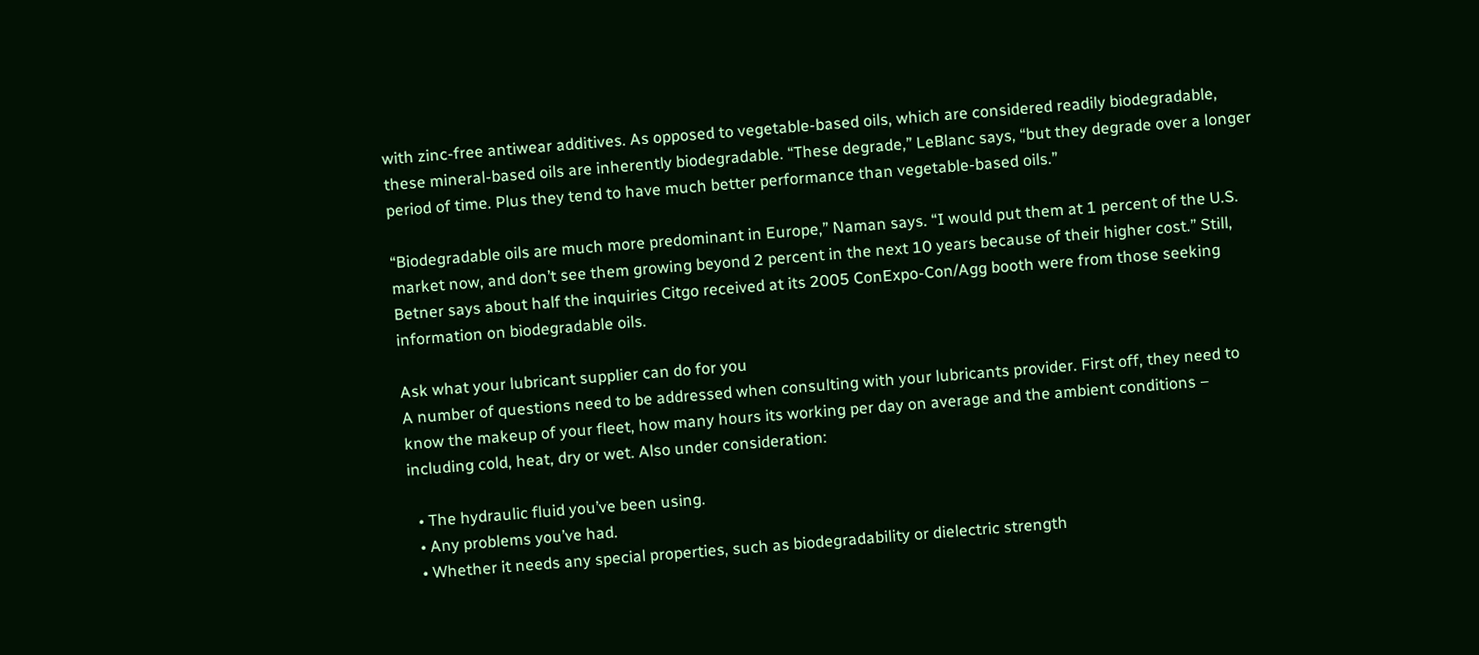with zinc-free antiwear additives. As opposed to vegetable-based oils, which are considered readily biodegradable, these mineral-based oils are inherently biodegradable. “These degrade,” LeBlanc says, “but they degrade over a longer period of time. Plus they tend to have much better performance than vegetable-based oils.”

“Biodegradable oils are much more predominant in Europe,” Naman says. “I would put them at 1 percent of the U.S. market now, and don’t see them growing beyond 2 percent in the next 10 years because of their higher cost.” Still, Betner says about half the inquiries Citgo received at its 2005 ConExpo-Con/Agg booth were from those seeking information on biodegradable oils.

Ask what your lubricant supplier can do for you
A number of questions need to be addressed when consulting with your lubricants provider. First off, they need to know the makeup of your fleet, how many hours its working per day on average and the ambient conditions – including cold, heat, dry or wet. Also under consideration:

  • The hydraulic fluid you’ve been using.
  • Any problems you’ve had.
  • Whether it needs any special properties, such as biodegradability or dielectric strength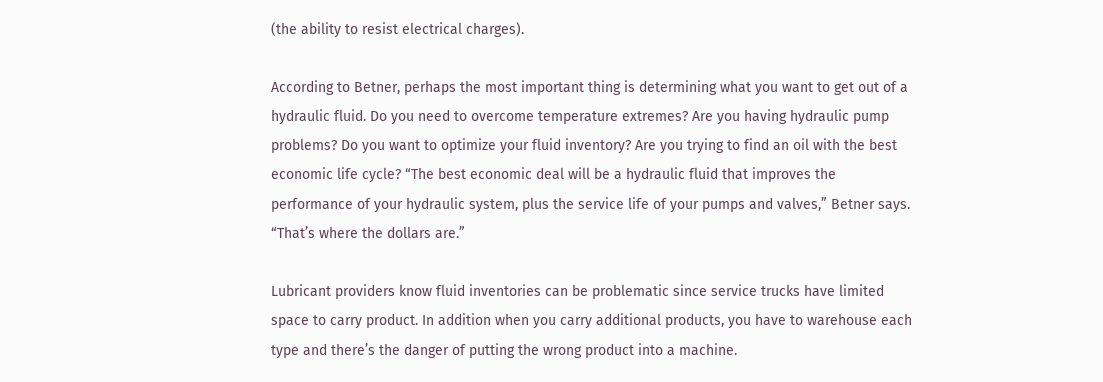(the ability to resist electrical charges).

According to Betner, perhaps the most important thing is determining what you want to get out of a hydraulic fluid. Do you need to overcome temperature extremes? Are you having hydraulic pump problems? Do you want to optimize your fluid inventory? Are you trying to find an oil with the best economic life cycle? “The best economic deal will be a hydraulic fluid that improves the performance of your hydraulic system, plus the service life of your pumps and valves,” Betner says. “That’s where the dollars are.”

Lubricant providers know fluid inventories can be problematic since service trucks have limited space to carry product. In addition when you carry additional products, you have to warehouse each type and there’s the danger of putting the wrong product into a machine.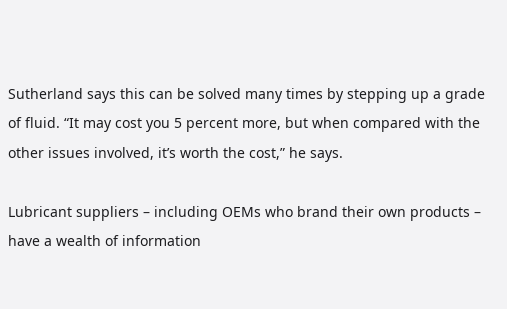Sutherland says this can be solved many times by stepping up a grade of fluid. “It may cost you 5 percent more, but when compared with the other issues involved, it’s worth the cost,” he says.

Lubricant suppliers – including OEMs who brand their own products – have a wealth of information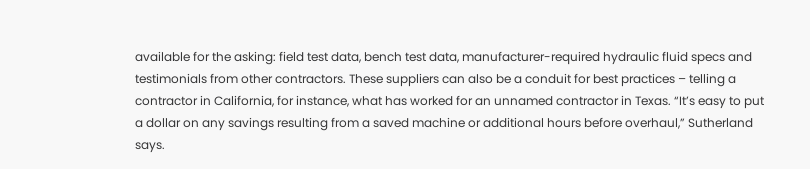available for the asking: field test data, bench test data, manufacturer-required hydraulic fluid specs and testimonials from other contractors. These suppliers can also be a conduit for best practices – telling a contractor in California, for instance, what has worked for an unnamed contractor in Texas. “It’s easy to put a dollar on any savings resulting from a saved machine or additional hours before overhaul,” Sutherland says.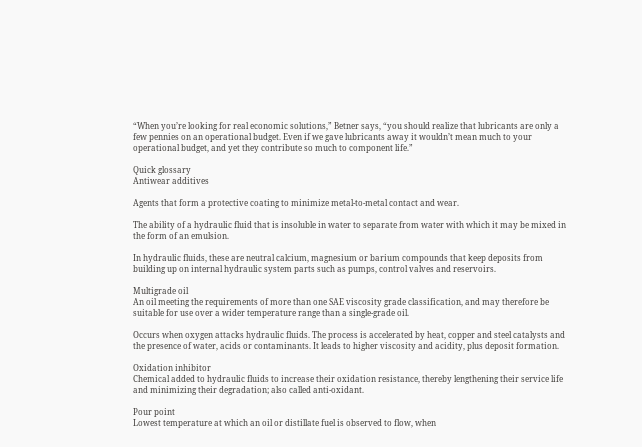“When you’re looking for real economic solutions,” Betner says, “you should realize that lubricants are only a few pennies on an operational budget. Even if we gave lubricants away it wouldn’t mean much to your operational budget, and yet they contribute so much to component life.”

Quick glossary
Antiwear additives

Agents that form a protective coating to minimize metal-to-metal contact and wear.

The ability of a hydraulic fluid that is insoluble in water to separate from water with which it may be mixed in the form of an emulsion.

In hydraulic fluids, these are neutral calcium, magnesium or barium compounds that keep deposits from building up on internal hydraulic system parts such as pumps, control valves and reservoirs.

Multigrade oil
An oil meeting the requirements of more than one SAE viscosity grade classification, and may therefore be suitable for use over a wider temperature range than a single-grade oil.

Occurs when oxygen attacks hydraulic fluids. The process is accelerated by heat, copper and steel catalysts and the presence of water, acids or contaminants. It leads to higher viscosity and acidity, plus deposit formation.

Oxidation inhibitor
Chemical added to hydraulic fluids to increase their oxidation resistance, thereby lengthening their service life and minimizing their degradation; also called anti-oxidant.

Pour point
Lowest temperature at which an oil or distillate fuel is observed to flow, when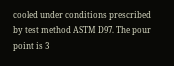cooled under conditions prescribed by test method ASTM D97. The pour point is 3